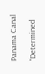Panama Canal

“Determined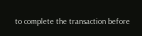to complete the transaction before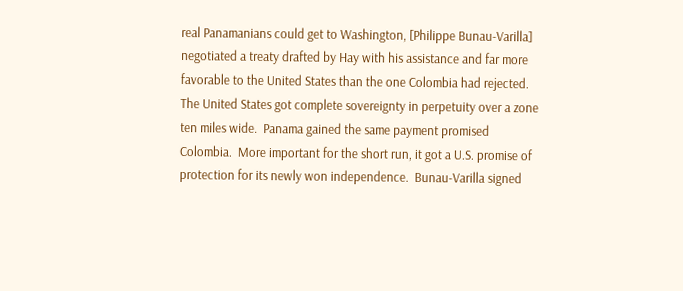real Panamanians could get to Washington, [Philippe Bunau-Varilla] negotiated a treaty drafted by Hay with his assistance and far more favorable to the United States than the one Colombia had rejected.  The United States got complete sovereignty in perpetuity over a zone ten miles wide.  Panama gained the same payment promised Colombia.  More important for the short run, it got a U.S. promise of protection for its newly won independence.  Bunau-Varilla signed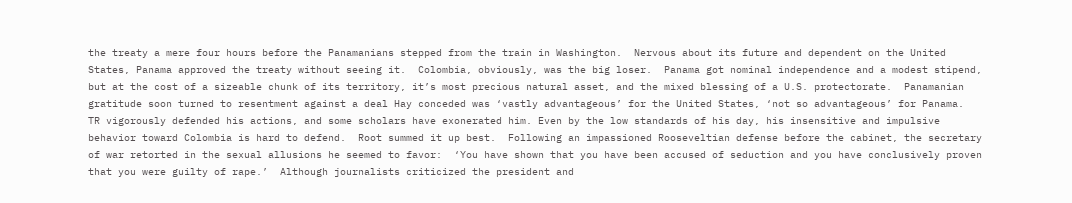the treaty a mere four hours before the Panamanians stepped from the train in Washington.  Nervous about its future and dependent on the United States, Panama approved the treaty without seeing it.  Colombia, obviously, was the big loser.  Panama got nominal independence and a modest stipend, but at the cost of a sizeable chunk of its territory, it’s most precious natural asset, and the mixed blessing of a U.S. protectorate.  Panamanian gratitude soon turned to resentment against a deal Hay conceded was ‘vastly advantageous’ for the United States, ‘not so advantageous’ for Panama.  TR vigorously defended his actions, and some scholars have exonerated him. Even by the low standards of his day, his insensitive and impulsive behavior toward Colombia is hard to defend.  Root summed it up best.  Following an impassioned Rooseveltian defense before the cabinet, the secretary of war retorted in the sexual allusions he seemed to favor:  ‘You have shown that you have been accused of seduction and you have conclusively proven that you were guilty of rape.’  Although journalists criticized the president and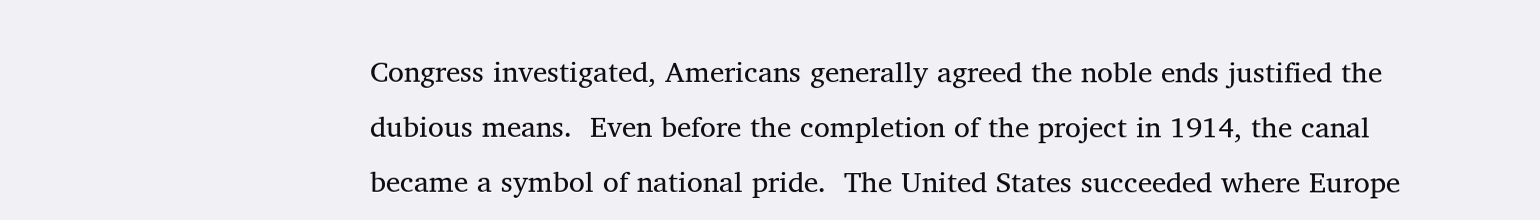Congress investigated, Americans generally agreed the noble ends justified the dubious means.  Even before the completion of the project in 1914, the canal became a symbol of national pride.  The United States succeeded where Europe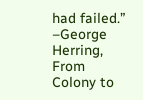had failed.”  –George Herring, From Colony to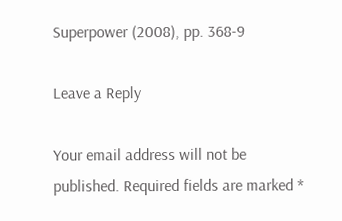Superpower (2008), pp. 368-9

Leave a Reply

Your email address will not be published. Required fields are marked *